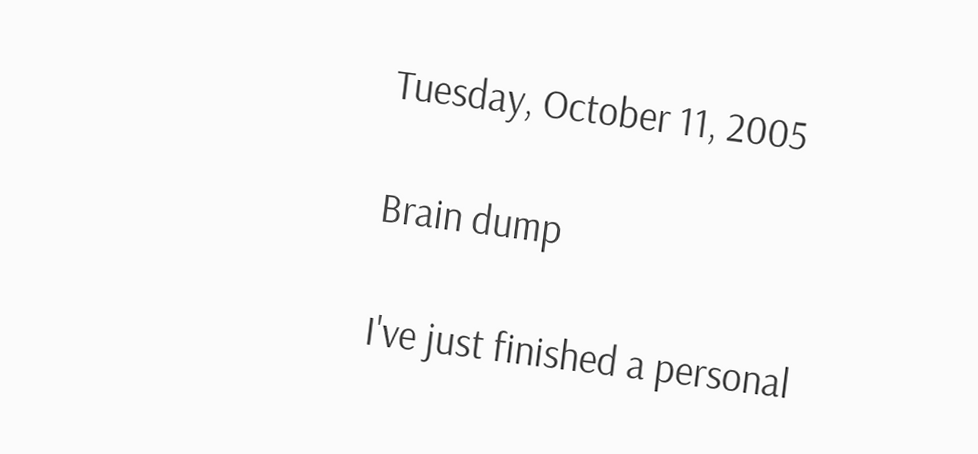Tuesday, October 11, 2005

Brain dump

I've just finished a personal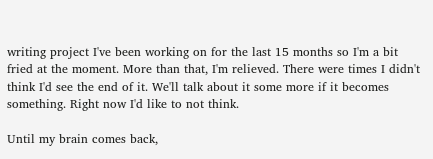writing project I've been working on for the last 15 months so I'm a bit fried at the moment. More than that, I'm relieved. There were times I didn't think I'd see the end of it. We'll talk about it some more if it becomes something. Right now I'd like to not think.

Until my brain comes back,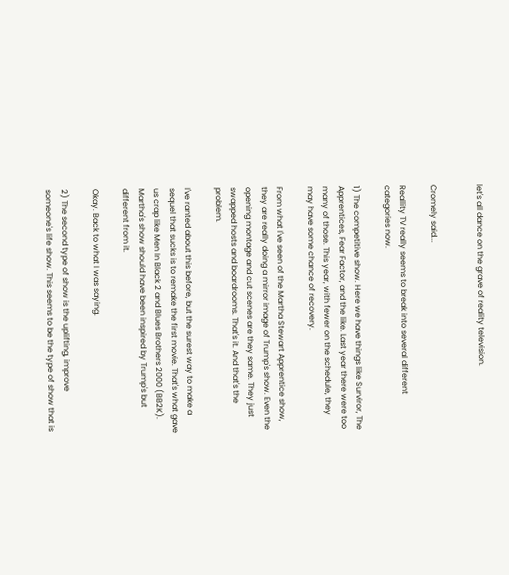let's all dance on the grave of reality television.


Cromely said...

Reallity TV really seems to break into several different categories now.

1) The competitive show. Here we have things like Surviror, The Apprentices, Fear Factor, and the like. Last year there were too many of those. This year, with fewer on the schedule, they may have some chance of recovery.

From what I've seen of the Martha Stewart Apprentice show, they are really doing a mirror image of Trump's show. Even the opening montage and cut scenes are they same. They just swapped hosts and boardrooms. That's it. And that's the problem.

I've ranted about this before, but the surest way to make a sequel that sucks is to remake the first movie. That's what gave us crap like Men In Black 2 and Blues Brothers 2000 (BB2K). Martha's show should have been inspired by Trump's but different from it.

Okay. Back to what I was saying.

2) The second type of show is the uplifting, improve someone's life show. This seems to be the type of show that is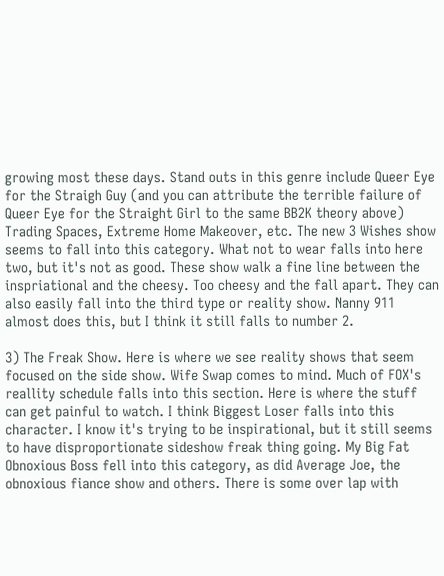growing most these days. Stand outs in this genre include Queer Eye for the Straigh Guy (and you can attribute the terrible failure of Queer Eye for the Straight Girl to the same BB2K theory above) Trading Spaces, Extreme Home Makeover, etc. The new 3 Wishes show seems to fall into this category. What not to wear falls into here two, but it's not as good. These show walk a fine line between the inspriational and the cheesy. Too cheesy and the fall apart. They can also easily fall into the third type or reality show. Nanny 911 almost does this, but I think it still falls to number 2.

3) The Freak Show. Here is where we see reality shows that seem focused on the side show. Wife Swap comes to mind. Much of FOX's reallity schedule falls into this section. Here is where the stuff can get painful to watch. I think Biggest Loser falls into this character. I know it's trying to be inspirational, but it still seems to have disproportionate sideshow freak thing going. My Big Fat Obnoxious Boss fell into this category, as did Average Joe, the obnoxious fiance show and others. There is some over lap with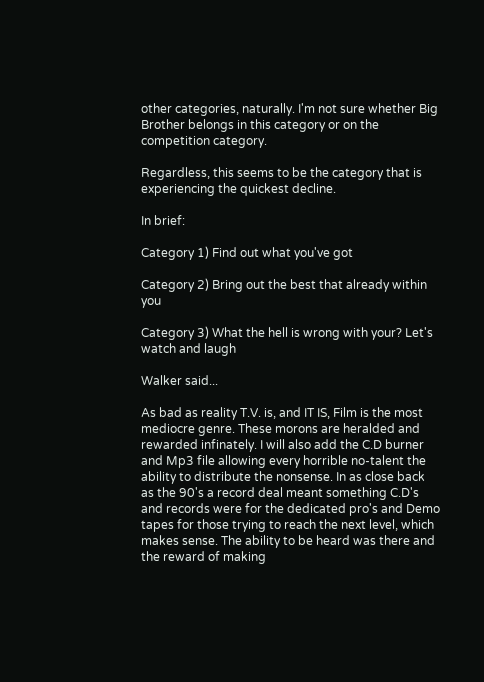other categories, naturally. I'm not sure whether Big Brother belongs in this category or on the competition category.

Regardless, this seems to be the category that is experiencing the quickest decline.

In brief:

Category 1) Find out what you've got

Category 2) Bring out the best that already within you

Category 3) What the hell is wrong with your? Let's watch and laugh

Walker said...

As bad as reality T.V. is, and IT IS, Film is the most mediocre genre. These morons are heralded and rewarded infinately. I will also add the C.D burner and Mp3 file allowing every horrible no-talent the ability to distribute the nonsense. In as close back as the 90's a record deal meant something C.D's and records were for the dedicated pro's and Demo tapes for those trying to reach the next level, which makes sense. The ability to be heard was there and the reward of making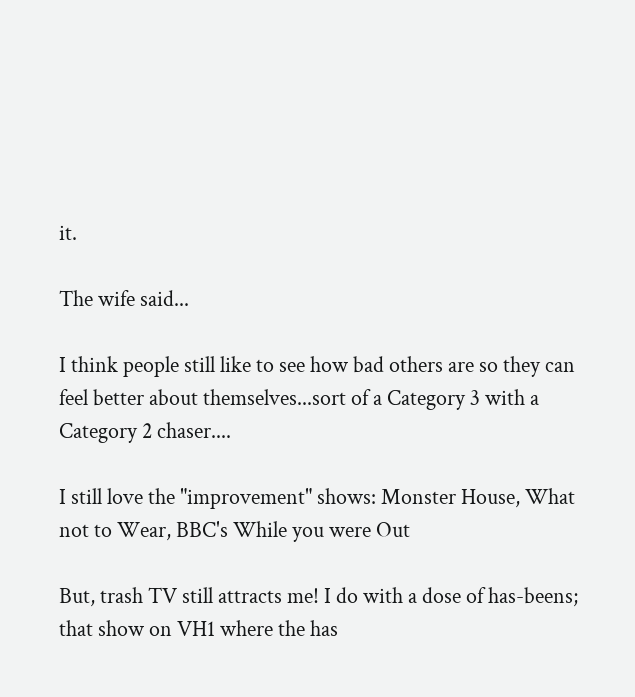it.

The wife said...

I think people still like to see how bad others are so they can feel better about themselves...sort of a Category 3 with a Category 2 chaser....

I still love the "improvement" shows: Monster House, What not to Wear, BBC's While you were Out

But, trash TV still attracts me! I do with a dose of has-beens; that show on VH1 where the has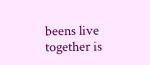beens live together is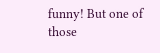funny! But one of those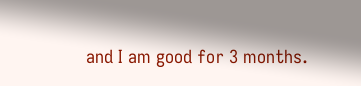and I am good for 3 months.